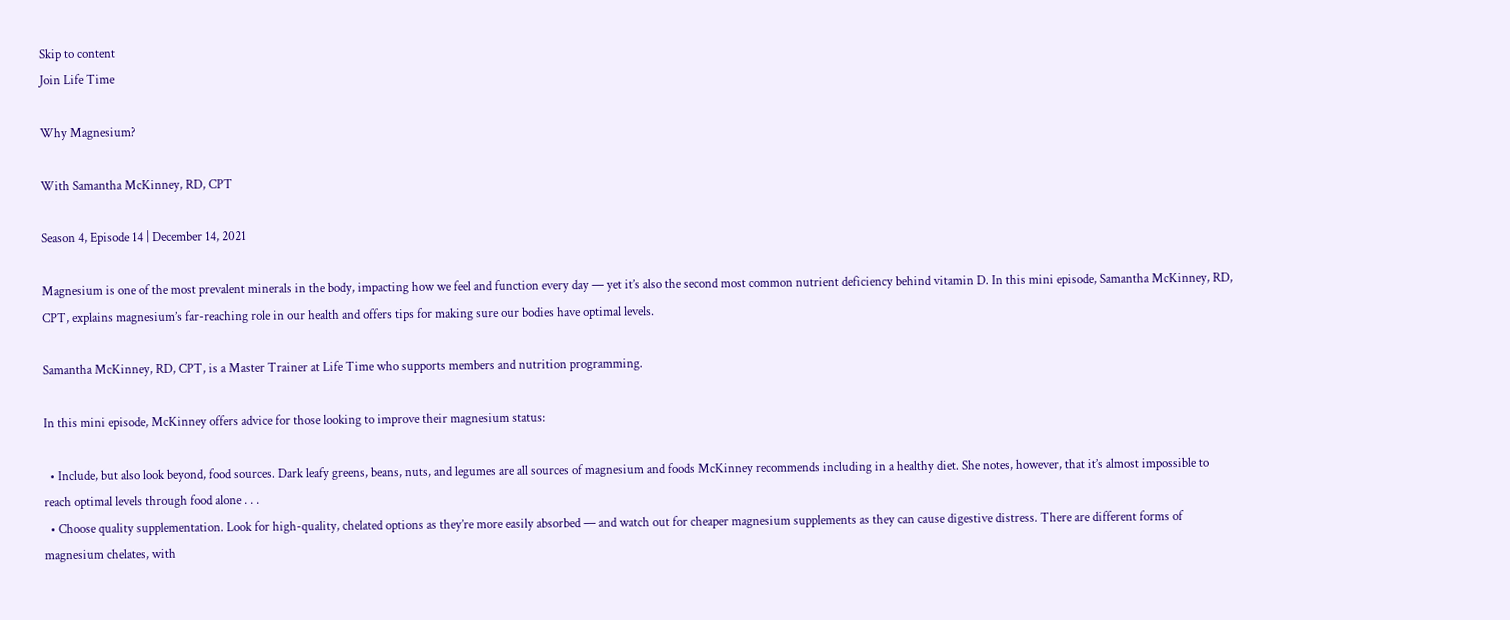Skip to content
Join Life Time

Why Magnesium?

With Samantha McKinney, RD, CPT

Season 4, Episode 14 | December 14, 2021

Magnesium is one of the most prevalent minerals in the body, impacting how we feel and function every day — yet it’s also the second most common nutrient deficiency behind vitamin D. In this mini episode, Samantha McKinney, RD, CPT, explains magnesium’s far-reaching role in our health and offers tips for making sure our bodies have optimal levels.

Samantha McKinney, RD, CPT, is a Master Trainer at Life Time who supports members and nutrition programming.

In this mini episode, McKinney offers advice for those looking to improve their magnesium status:

  • Include, but also look beyond, food sources. Dark leafy greens, beans, nuts, and legumes are all sources of magnesium and foods McKinney recommends including in a healthy diet. She notes, however, that it’s almost impossible to reach optimal levels through food alone . . .
  • Choose quality supplementation. Look for high-quality, chelated options as they’re more easily absorbed — and watch out for cheaper magnesium supplements as they can cause digestive distress. There are different forms of magnesium chelates, with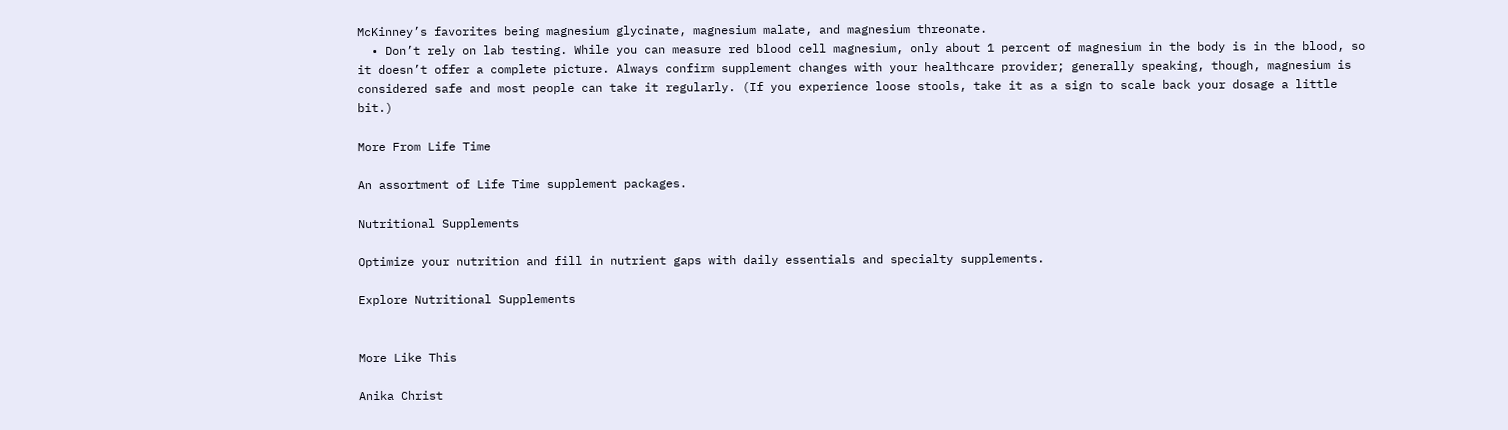McKinney’s favorites being magnesium glycinate, magnesium malate, and magnesium threonate.
  • Don’t rely on lab testing. While you can measure red blood cell magnesium, only about 1 percent of magnesium in the body is in the blood, so it doesn’t offer a complete picture. Always confirm supplement changes with your healthcare provider; generally speaking, though, magnesium is considered safe and most people can take it regularly. (If you experience loose stools, take it as a sign to scale back your dosage a little bit.)

More From Life Time

An assortment of Life Time supplement packages.

Nutritional Supplements

Optimize your nutrition and fill in nutrient gaps with daily essentials and specialty supplements.

Explore Nutritional Supplements


More Like This

Anika Christ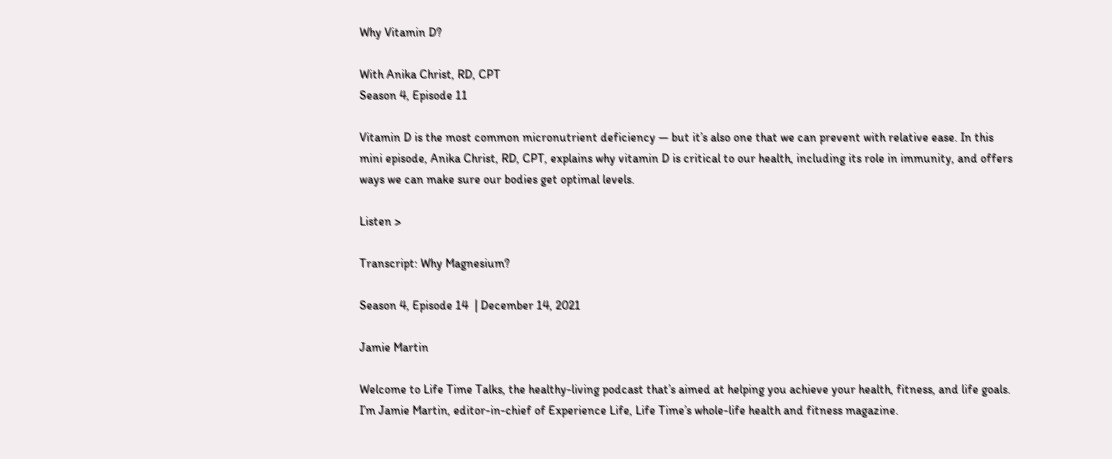Why Vitamin D?

With Anika Christ, RD, CPT
Season 4, Episode 11

Vitamin D is the most common micronutrient deficiency — but it’s also one that we can prevent with relative ease. In this mini episode, Anika Christ, RD, CPT, explains why vitamin D is critical to our health, including its role in immunity, and offers ways we can make sure our bodies get optimal levels.

Listen >

Transcript: Why Magnesium?

Season 4, Episode 14  | December 14, 2021

Jamie Martin

Welcome to Life Time Talks, the healthy-living podcast that’s aimed at helping you achieve your health, fitness, and life goals. I’m Jamie Martin, editor-in-chief of Experience Life, Life Time’s whole-life health and fitness magazine.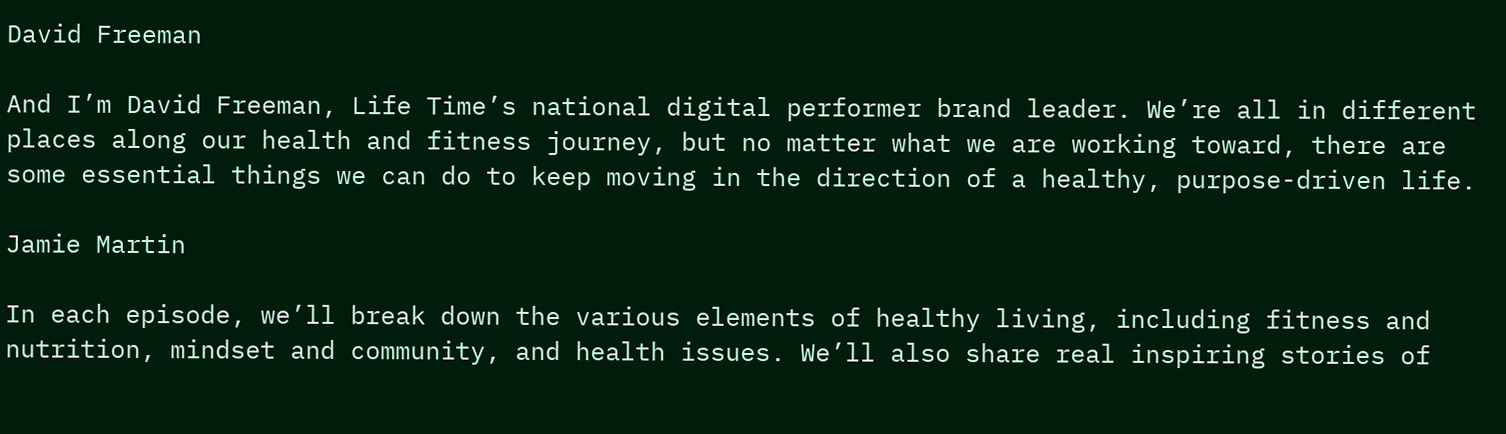David Freeman

And I’m David Freeman, Life Time’s national digital performer brand leader. We’re all in different places along our health and fitness journey, but no matter what we are working toward, there are some essential things we can do to keep moving in the direction of a healthy, purpose-driven life.

Jamie Martin

In each episode, we’ll break down the various elements of healthy living, including fitness and nutrition, mindset and community, and health issues. We’ll also share real inspiring stories of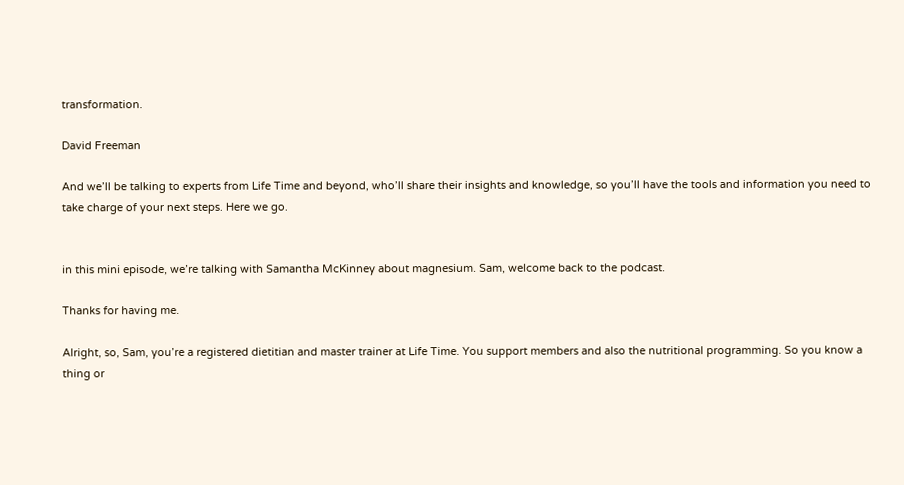transformation.

David Freeman

And we’ll be talking to experts from Life Time and beyond, who’ll share their insights and knowledge, so you’ll have the tools and information you need to take charge of your next steps. Here we go.


in this mini episode, we’re talking with Samantha McKinney about magnesium. Sam, welcome back to the podcast.

Thanks for having me.

Alright, so, Sam, you’re a registered dietitian and master trainer at Life Time. You support members and also the nutritional programming. So you know a thing or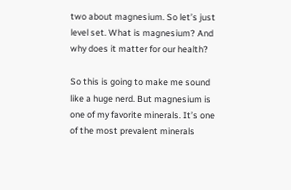two about magnesium. So let’s just level set. What is magnesium? And why does it matter for our health?

So this is going to make me sound like a huge nerd. But magnesium is one of my favorite minerals. It’s one of the most prevalent minerals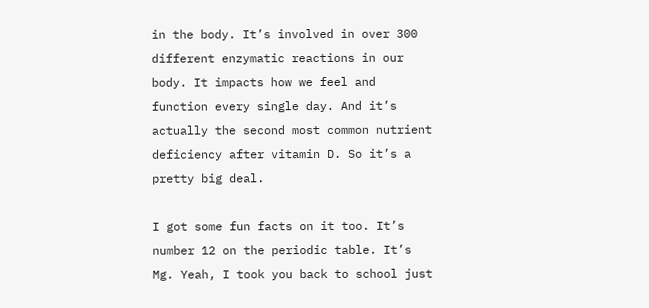in the body. It’s involved in over 300 different enzymatic reactions in our body. It impacts how we feel and function every single day. And it’s actually the second most common nutrient deficiency after vitamin D. So it’s a pretty big deal.

I got some fun facts on it too. It’s number 12 on the periodic table. It’s Mg. Yeah, I took you back to school just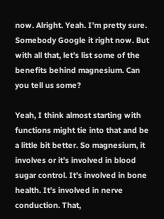now. Alright. Yeah. I’m pretty sure. Somebody Google it right now. But with all that, let’s list some of the benefits behind magnesium. Can you tell us some?

Yeah, I think almost starting with functions might tie into that and be a little bit better. So magnesium, it involves or it’s involved in blood sugar control. It’s involved in bone health. It’s involved in nerve conduction. That,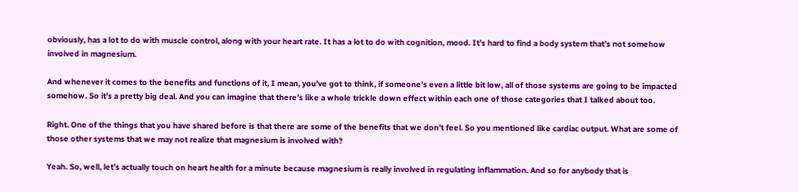obviously, has a lot to do with muscle control, along with your heart rate. It has a lot to do with cognition, mood. It’s hard to find a body system that’s not somehow involved in magnesium.

And whenever it comes to the benefits and functions of it, I mean, you’ve got to think, if someone’s even a little bit low, all of those systems are going to be impacted somehow. So it’s a pretty big deal. And you can imagine that there’s like a whole trickle down effect within each one of those categories that I talked about too.

Right. One of the things that you have shared before is that there are some of the benefits that we don’t feel. So you mentioned like cardiac output. What are some of those other systems that we may not realize that magnesium is involved with?

Yeah. So, well, let’s actually touch on heart health for a minute because magnesium is really involved in regulating inflammation. And so for anybody that is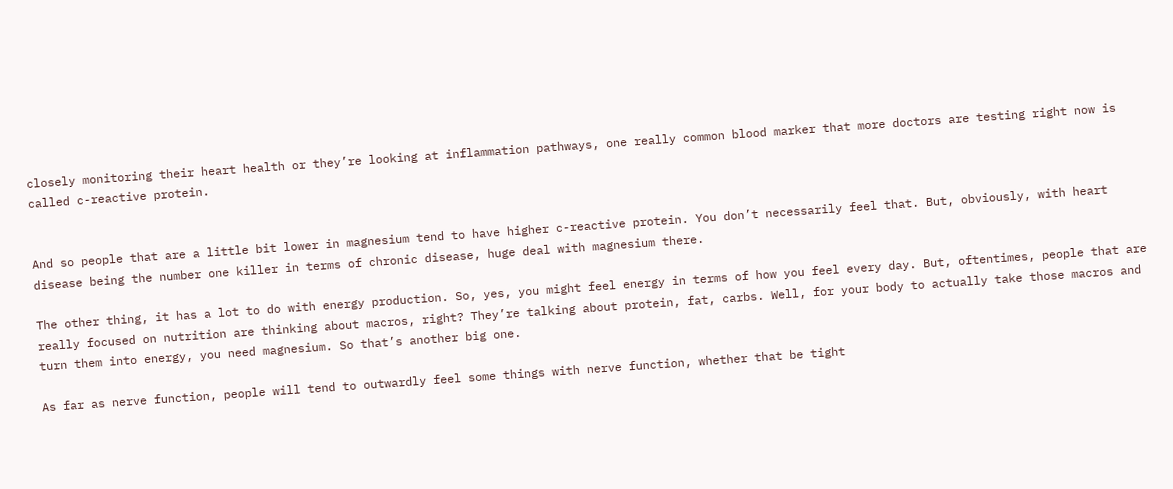closely monitoring their heart health or they’re looking at inflammation pathways, one really common blood marker that more doctors are testing right now is called c-reactive protein.


And so people that are a little bit lower in magnesium tend to have higher c-reactive protein. You don’t necessarily feel that. But, obviously, with heart disease being the number one killer in terms of chronic disease, huge deal with magnesium there.

The other thing, it has a lot to do with energy production. So, yes, you might feel energy in terms of how you feel every day. But, oftentimes, people that are really focused on nutrition are thinking about macros, right? They’re talking about protein, fat, carbs. Well, for your body to actually take those macros and turn them into energy, you need magnesium. So that’s another big one.

As far as nerve function, people will tend to outwardly feel some things with nerve function, whether that be tight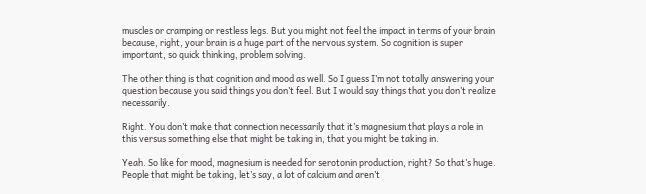muscles or cramping or restless legs. But you might not feel the impact in terms of your brain because, right, your brain is a huge part of the nervous system. So cognition is super important, so quick thinking, problem solving.

The other thing is that cognition and mood as well. So I guess I’m not totally answering your question because you said things you don’t feel. But I would say things that you don’t realize necessarily.

Right. You don’t make that connection necessarily that it’s magnesium that plays a role in this versus something else that might be taking in, that you might be taking in.

Yeah. So like for mood, magnesium is needed for serotonin production, right? So that’s huge. People that might be taking, let’s say, a lot of calcium and aren’t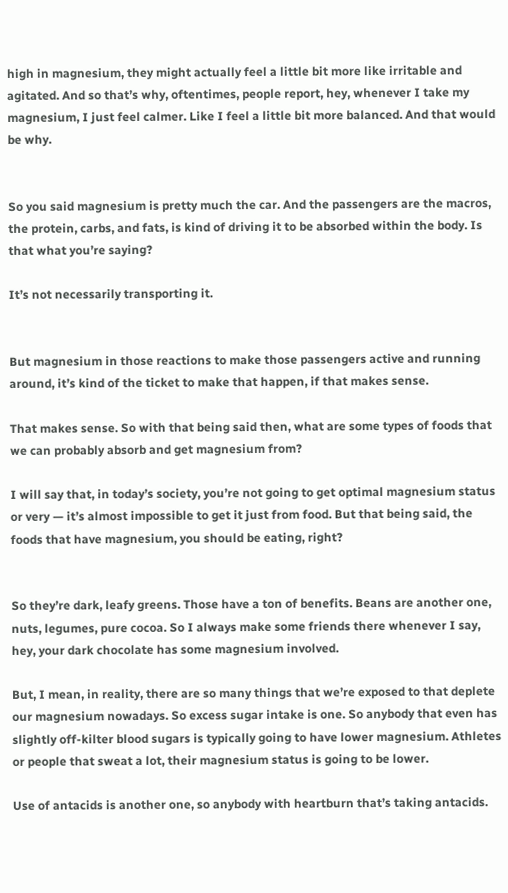high in magnesium, they might actually feel a little bit more like irritable and agitated. And so that’s why, oftentimes, people report, hey, whenever I take my magnesium, I just feel calmer. Like I feel a little bit more balanced. And that would be why.


So you said magnesium is pretty much the car. And the passengers are the macros, the protein, carbs, and fats, is kind of driving it to be absorbed within the body. Is that what you’re saying?

It’s not necessarily transporting it.


But magnesium in those reactions to make those passengers active and running around, it’s kind of the ticket to make that happen, if that makes sense.

That makes sense. So with that being said then, what are some types of foods that we can probably absorb and get magnesium from?

I will say that, in today’s society, you’re not going to get optimal magnesium status or very — it’s almost impossible to get it just from food. But that being said, the foods that have magnesium, you should be eating, right?


So they’re dark, leafy greens. Those have a ton of benefits. Beans are another one, nuts, legumes, pure cocoa. So I always make some friends there whenever I say, hey, your dark chocolate has some magnesium involved.

But, I mean, in reality, there are so many things that we’re exposed to that deplete our magnesium nowadays. So excess sugar intake is one. So anybody that even has slightly off-kilter blood sugars is typically going to have lower magnesium. Athletes or people that sweat a lot, their magnesium status is going to be lower.

Use of antacids is another one, so anybody with heartburn that’s taking antacids.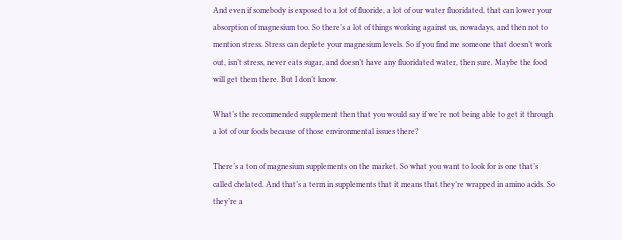And even if somebody is exposed to a lot of fluoride, a lot of our water fluoridated, that can lower your absorption of magnesium too. So there’s a lot of things working against us, nowadays, and then not to mention stress. Stress can deplete your magnesium levels. So if you find me someone that doesn’t work out, isn’t stress, never eats sugar, and doesn’t have any fluoridated water, then sure. Maybe the food will get them there. But I don’t know.

What’s the recommended supplement then that you would say if we’re not being able to get it through a lot of our foods because of those environmental issues there?

There’s a ton of magnesium supplements on the market. So what you want to look for is one that’s called chelated. And that’s a term in supplements that it means that they’re wrapped in amino acids. So they’re a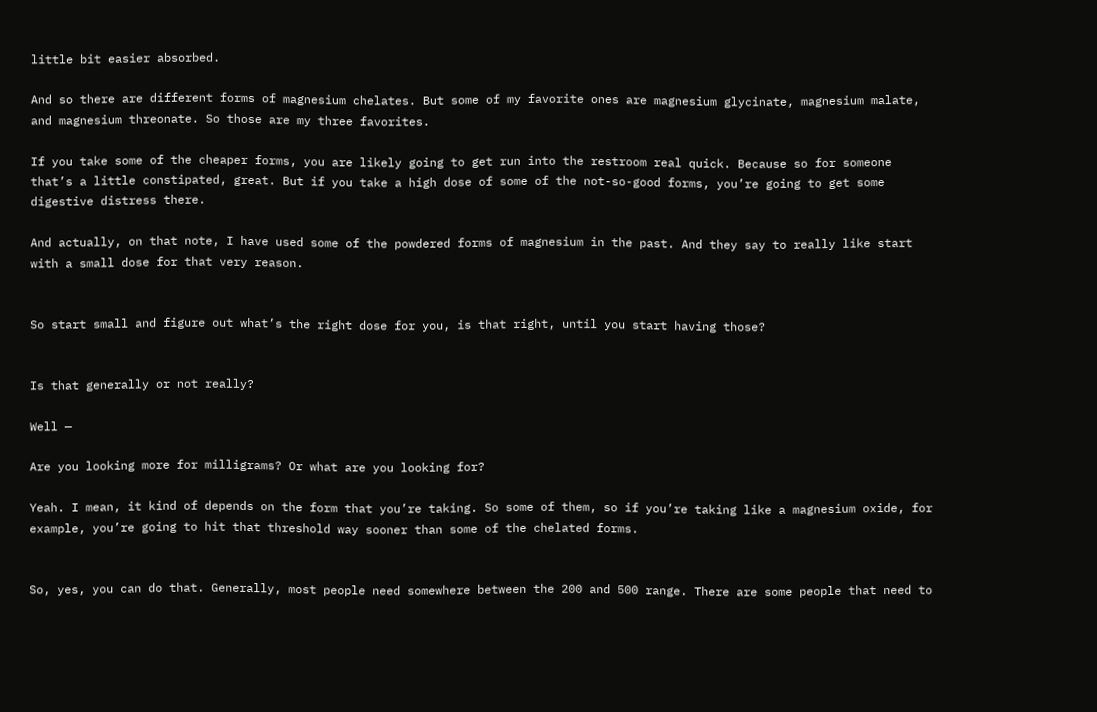little bit easier absorbed.

And so there are different forms of magnesium chelates. But some of my favorite ones are magnesium glycinate, magnesium malate, and magnesium threonate. So those are my three favorites.

If you take some of the cheaper forms, you are likely going to get run into the restroom real quick. Because so for someone that’s a little constipated, great. But if you take a high dose of some of the not-so-good forms, you’re going to get some digestive distress there.

And actually, on that note, I have used some of the powdered forms of magnesium in the past. And they say to really like start with a small dose for that very reason.


So start small and figure out what’s the right dose for you, is that right, until you start having those?


Is that generally or not really?

Well —

Are you looking more for milligrams? Or what are you looking for?

Yeah. I mean, it kind of depends on the form that you’re taking. So some of them, so if you’re taking like a magnesium oxide, for example, you’re going to hit that threshold way sooner than some of the chelated forms.


So, yes, you can do that. Generally, most people need somewhere between the 200 and 500 range. There are some people that need to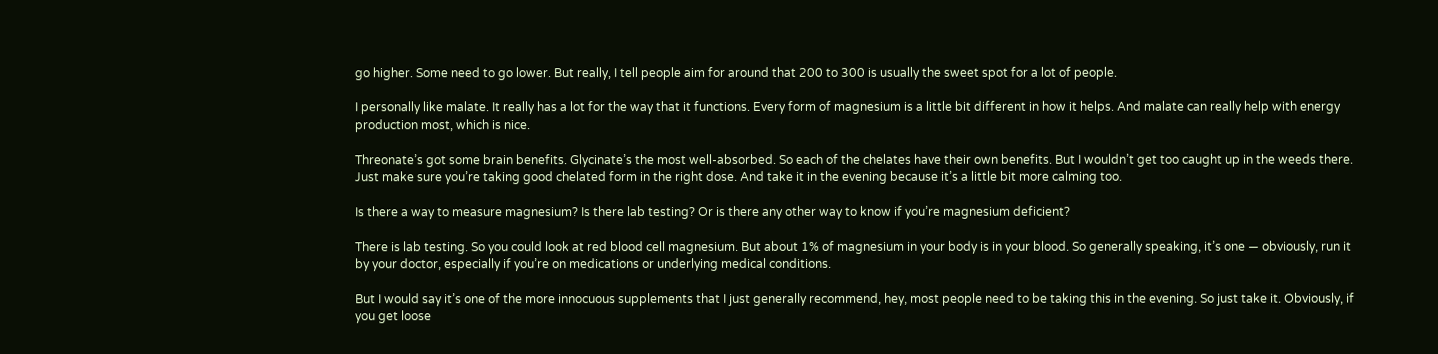go higher. Some need to go lower. But really, I tell people aim for around that 200 to 300 is usually the sweet spot for a lot of people.

I personally like malate. It really has a lot for the way that it functions. Every form of magnesium is a little bit different in how it helps. And malate can really help with energy production most, which is nice.

Threonate’s got some brain benefits. Glycinate’s the most well-absorbed. So each of the chelates have their own benefits. But I wouldn’t get too caught up in the weeds there. Just make sure you’re taking good chelated form in the right dose. And take it in the evening because it’s a little bit more calming too.

Is there a way to measure magnesium? Is there lab testing? Or is there any other way to know if you’re magnesium deficient?

There is lab testing. So you could look at red blood cell magnesium. But about 1% of magnesium in your body is in your blood. So generally speaking, it’s one — obviously, run it by your doctor, especially if you’re on medications or underlying medical conditions.

But I would say it’s one of the more innocuous supplements that I just generally recommend, hey, most people need to be taking this in the evening. So just take it. Obviously, if you get loose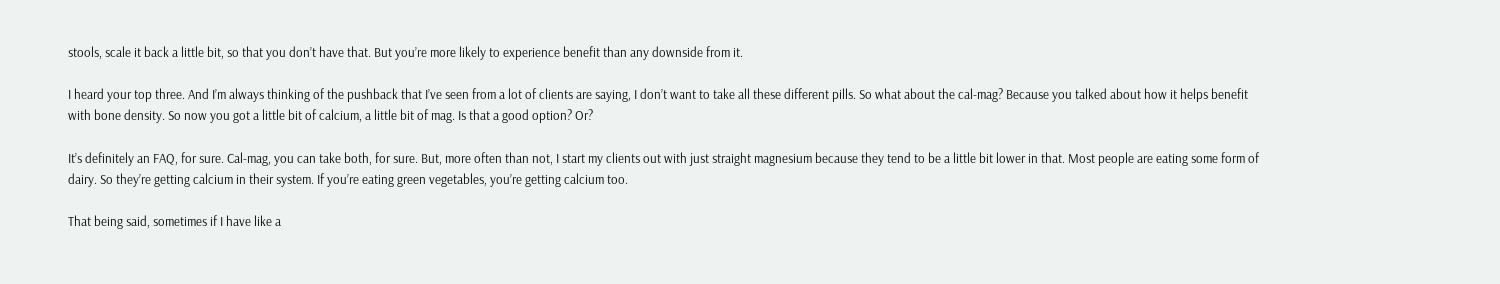stools, scale it back a little bit, so that you don’t have that. But you’re more likely to experience benefit than any downside from it.

I heard your top three. And I’m always thinking of the pushback that I’ve seen from a lot of clients are saying, I don’t want to take all these different pills. So what about the cal-mag? Because you talked about how it helps benefit with bone density. So now you got a little bit of calcium, a little bit of mag. Is that a good option? Or?

It’s definitely an FAQ, for sure. Cal-mag, you can take both, for sure. But, more often than not, I start my clients out with just straight magnesium because they tend to be a little bit lower in that. Most people are eating some form of dairy. So they’re getting calcium in their system. If you’re eating green vegetables, you’re getting calcium too.

That being said, sometimes if I have like a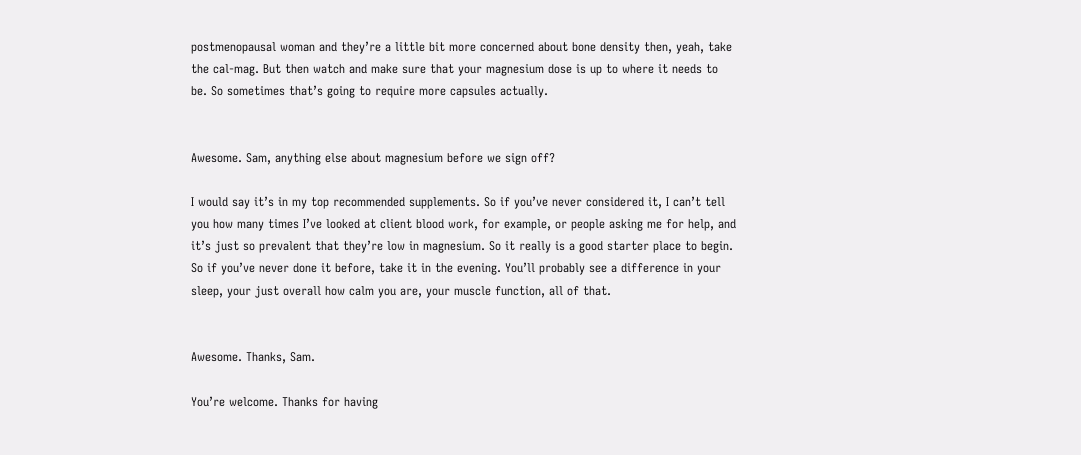postmenopausal woman and they’re a little bit more concerned about bone density then, yeah, take the cal-mag. But then watch and make sure that your magnesium dose is up to where it needs to be. So sometimes that’s going to require more capsules actually.


Awesome. Sam, anything else about magnesium before we sign off?

I would say it’s in my top recommended supplements. So if you’ve never considered it, I can’t tell you how many times I’ve looked at client blood work, for example, or people asking me for help, and it’s just so prevalent that they’re low in magnesium. So it really is a good starter place to begin. So if you’ve never done it before, take it in the evening. You’ll probably see a difference in your sleep, your just overall how calm you are, your muscle function, all of that.


Awesome. Thanks, Sam.

You’re welcome. Thanks for having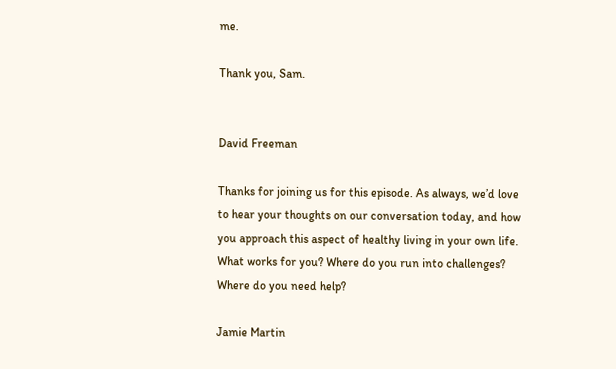me.

Thank you, Sam.


David Freeman

Thanks for joining us for this episode. As always, we’d love to hear your thoughts on our conversation today, and how you approach this aspect of healthy living in your own life. What works for you? Where do you run into challenges? Where do you need help?

Jamie Martin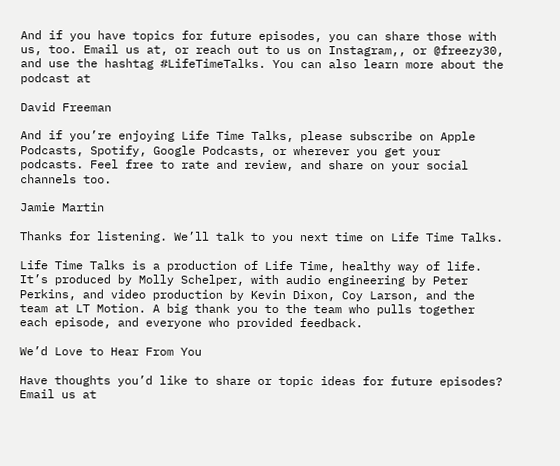And if you have topics for future episodes, you can share those with us, too. Email us at, or reach out to us on Instagram,, or @freezy30, and use the hashtag #LifeTimeTalks. You can also learn more about the podcast at

David Freeman

And if you’re enjoying Life Time Talks, please subscribe on Apple Podcasts, Spotify, Google Podcasts, or wherever you get your podcasts. Feel free to rate and review, and share on your social channels too.

Jamie Martin

Thanks for listening. We’ll talk to you next time on Life Time Talks.

Life Time Talks is a production of Life Time, healthy way of life. It’s produced by Molly Schelper, with audio engineering by Peter Perkins, and video production by Kevin Dixon, Coy Larson, and the team at LT Motion. A big thank you to the team who pulls together each episode, and everyone who provided feedback.

We’d Love to Hear From You

Have thoughts you’d like to share or topic ideas for future episodes? Email us at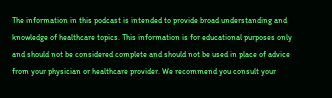The information in this podcast is intended to provide broad understanding and knowledge of healthcare topics. This information is for educational purposes only and should not be considered complete and should not be used in place of advice from your physician or healthcare provider. We recommend you consult your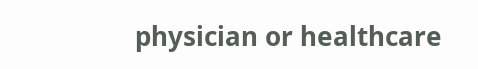physician or healthcare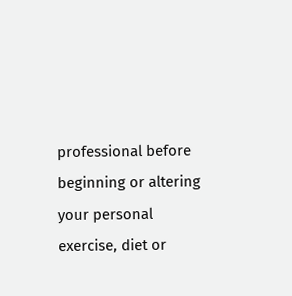professional before beginning or altering your personal exercise, diet or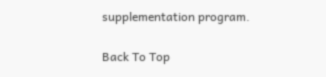supplementation program.

Back To Top